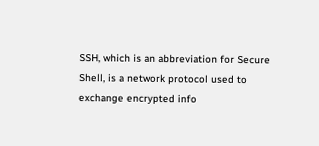SSH, which is an abbreviation for Secure Shell, is a network protocol used to exchange encrypted info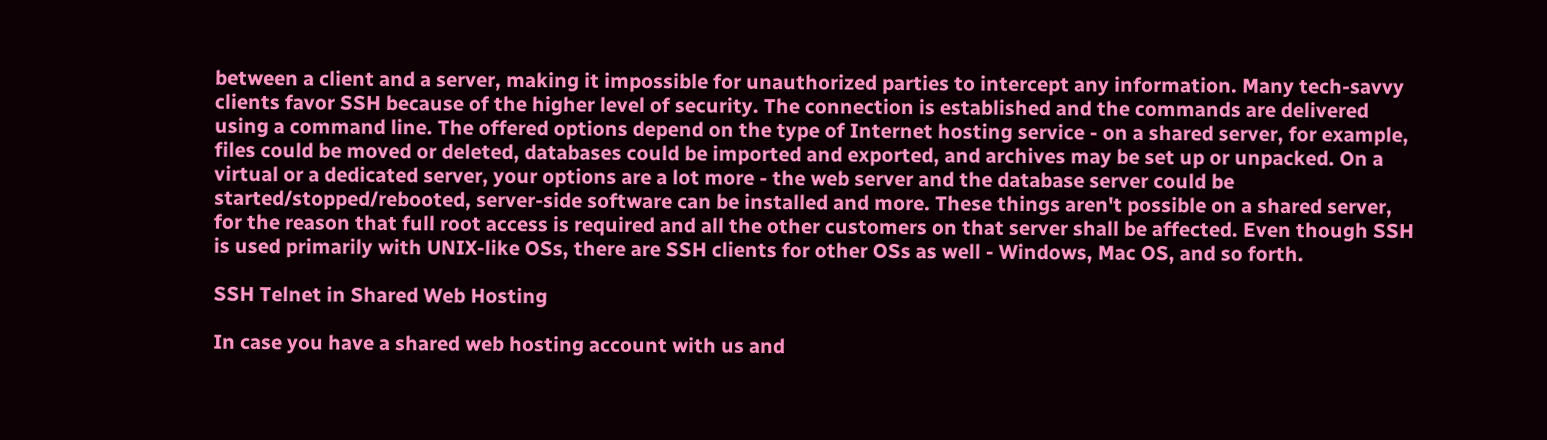between a client and a server, making it impossible for unauthorized parties to intercept any information. Many tech-savvy clients favor SSH because of the higher level of security. The connection is established and the commands are delivered using a command line. The offered options depend on the type of Internet hosting service - on a shared server, for example, files could be moved or deleted, databases could be imported and exported, and archives may be set up or unpacked. On a virtual or a dedicated server, your options are a lot more - the web server and the database server could be started/stopped/rebooted, server-side software can be installed and more. These things aren't possible on a shared server, for the reason that full root access is required and all the other customers on that server shall be affected. Even though SSH is used primarily with UNIX-like OSs, there are SSH clients for other OSs as well - Windows, Mac OS, and so forth.

SSH Telnet in Shared Web Hosting

In case you have a shared web hosting account with us and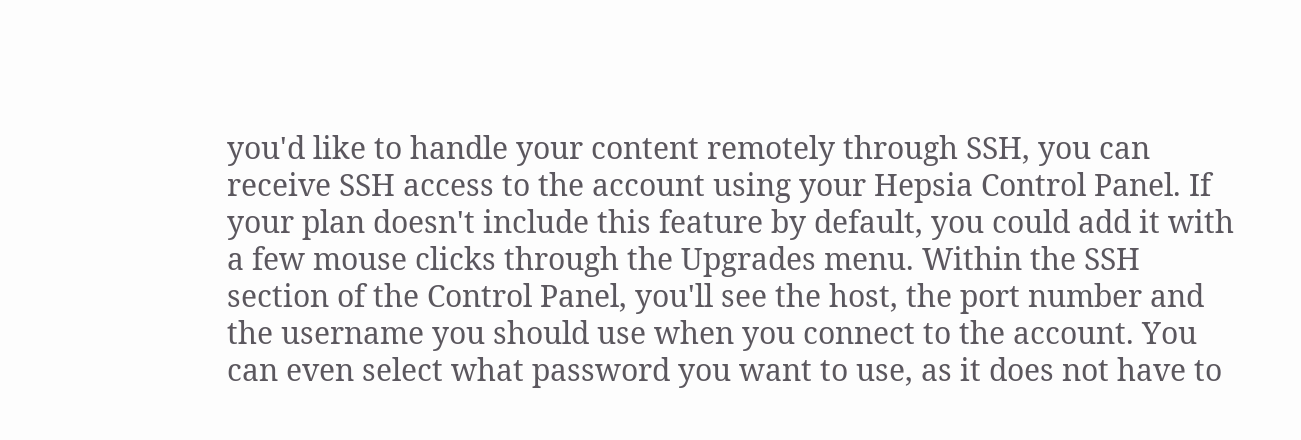you'd like to handle your content remotely through SSH, you can receive SSH access to the account using your Hepsia Control Panel. If your plan doesn't include this feature by default, you could add it with a few mouse clicks through the Upgrades menu. Within the SSH section of the Control Panel, you'll see the host, the port number and the username you should use when you connect to the account. You can even select what password you want to use, as it does not have to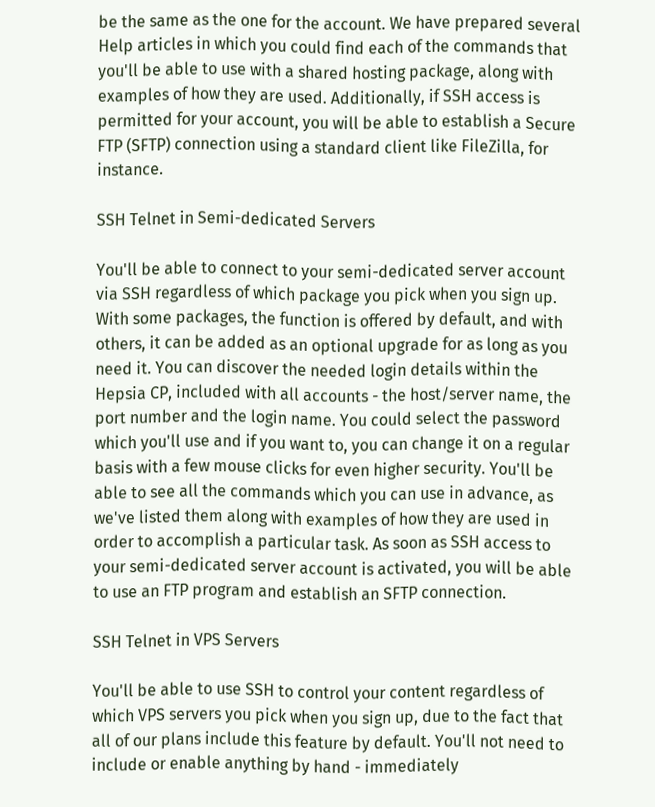be the same as the one for the account. We have prepared several Help articles in which you could find each of the commands that you'll be able to use with a shared hosting package, along with examples of how they are used. Additionally, if SSH access is permitted for your account, you will be able to establish a Secure FTP (SFTP) connection using a standard client like FileZilla, for instance.

SSH Telnet in Semi-dedicated Servers

You'll be able to connect to your semi-dedicated server account via SSH regardless of which package you pick when you sign up. With some packages, the function is offered by default, and with others, it can be added as an optional upgrade for as long as you need it. You can discover the needed login details within the Hepsia CP, included with all accounts - the host/server name, the port number and the login name. You could select the password which you'll use and if you want to, you can change it on a regular basis with a few mouse clicks for even higher security. You'll be able to see all the commands which you can use in advance, as we've listed them along with examples of how they are used in order to accomplish a particular task. As soon as SSH access to your semi-dedicated server account is activated, you will be able to use an FTP program and establish an SFTP connection.

SSH Telnet in VPS Servers

You'll be able to use SSH to control your content regardless of which VPS servers you pick when you sign up, due to the fact that all of our plans include this feature by default. You'll not need to include or enable anything by hand - immediately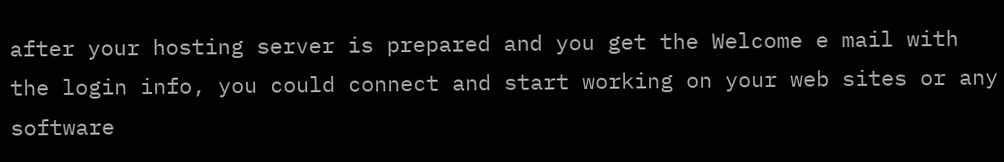after your hosting server is prepared and you get the Welcome e mail with the login info, you could connect and start working on your web sites or any software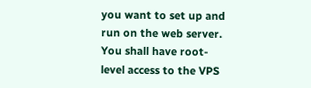you want to set up and run on the web server. You shall have root-level access to the VPS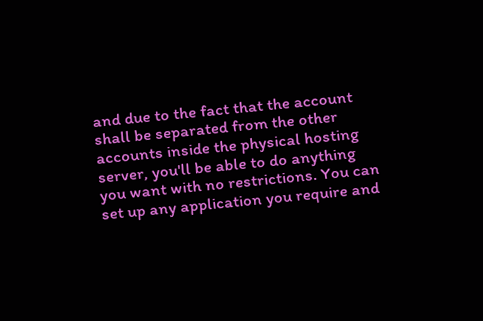and due to the fact that the account shall be separated from the other accounts inside the physical hosting server, you'll be able to do anything you want with no restrictions. You can set up any application you require and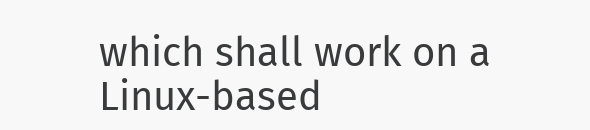which shall work on a Linux-based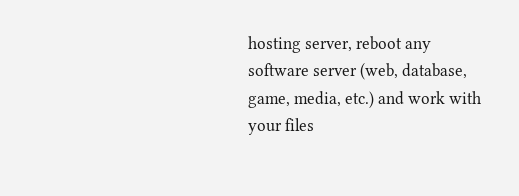hosting server, reboot any software server (web, database, game, media, etc.) and work with your files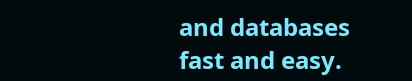and databases fast and easy.